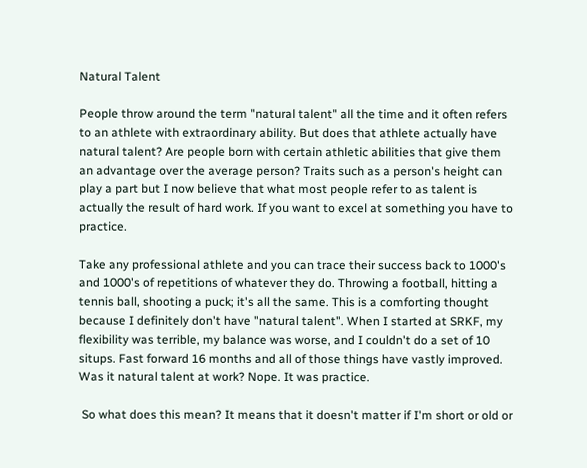Natural Talent

People throw around the term "natural talent" all the time and it often refers to an athlete with extraordinary ability. But does that athlete actually have natural talent? Are people born with certain athletic abilities that give them an advantage over the average person? Traits such as a person's height can play a part but I now believe that what most people refer to as talent is actually the result of hard work. If you want to excel at something you have to practice.

Take any professional athlete and you can trace their success back to 1000's and 1000's of repetitions of whatever they do. Throwing a football, hitting a tennis ball, shooting a puck; it's all the same. This is a comforting thought because I definitely don't have "natural talent". When I started at SRKF, my flexibility was terrible, my balance was worse, and I couldn't do a set of 10 situps. Fast forward 16 months and all of those things have vastly improved. Was it natural talent at work? Nope. It was practice.

 So what does this mean? It means that it doesn't matter if I'm short or old or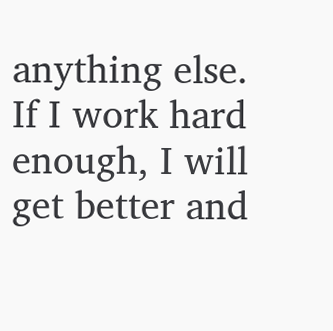anything else. If I work hard enough, I will get better and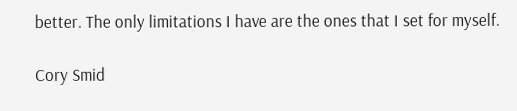better. The only limitations I have are the ones that I set for myself.

Cory Smid